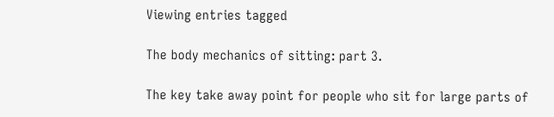Viewing entries tagged

The body mechanics of sitting: part 3.

The key take away point for people who sit for large parts of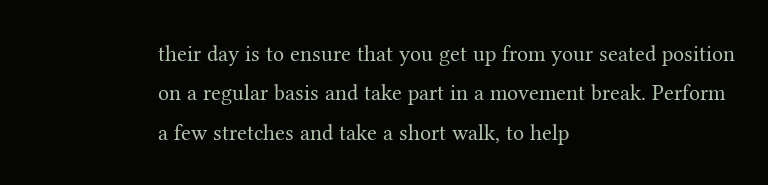their day is to ensure that you get up from your seated position on a regular basis and take part in a movement break. Perform a few stretches and take a short walk, to help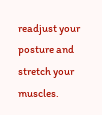readjust your posture and stretch your muscles.